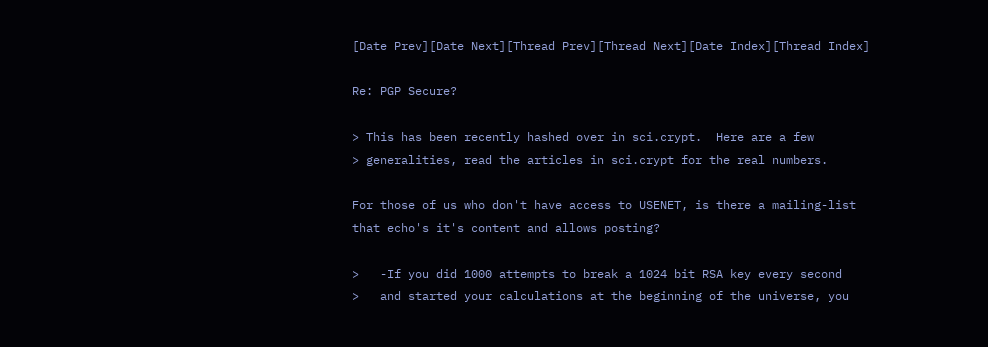[Date Prev][Date Next][Thread Prev][Thread Next][Date Index][Thread Index]

Re: PGP Secure?

> This has been recently hashed over in sci.crypt.  Here are a few
> generalities, read the articles in sci.crypt for the real numbers.

For those of us who don't have access to USENET, is there a mailing-list
that echo's it's content and allows posting?

>   -If you did 1000 attempts to break a 1024 bit RSA key every second
>   and started your calculations at the beginning of the universe, you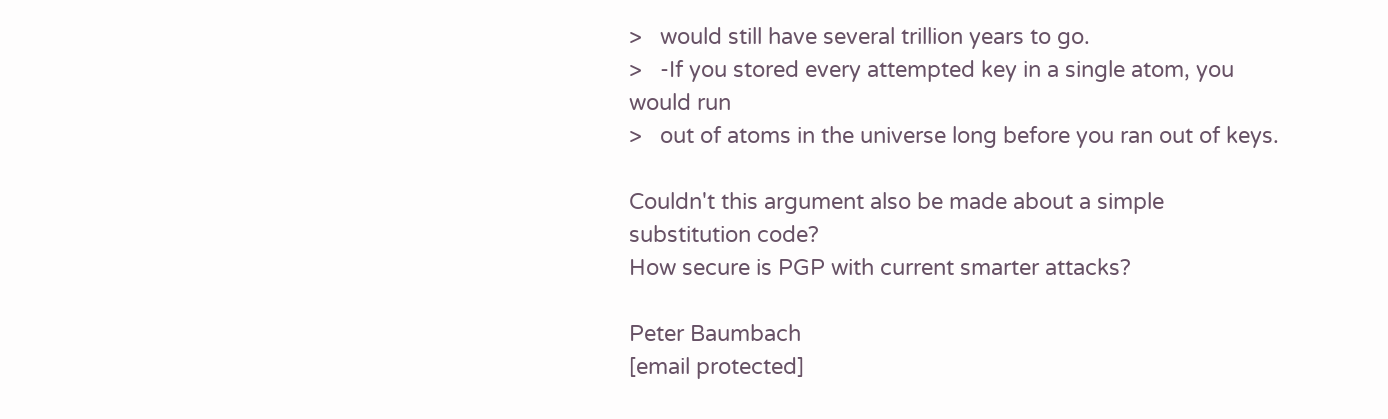>   would still have several trillion years to go.
>   -If you stored every attempted key in a single atom, you would run
>   out of atoms in the universe long before you ran out of keys.

Couldn't this argument also be made about a simple substitution code?
How secure is PGP with current smarter attacks?

Peter Baumbach
[email protected]